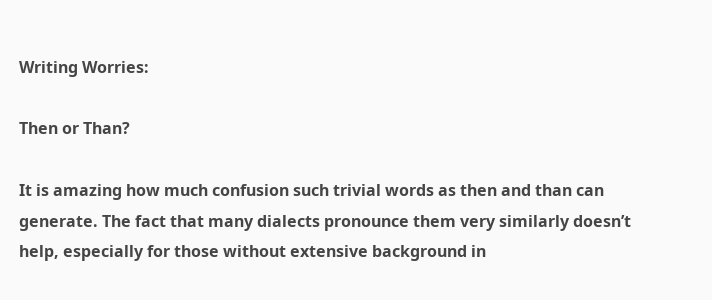Writing Worries:

Then or Than?

It is amazing how much confusion such trivial words as then and than can generate. The fact that many dialects pronounce them very similarly doesn’t help, especially for those without extensive background in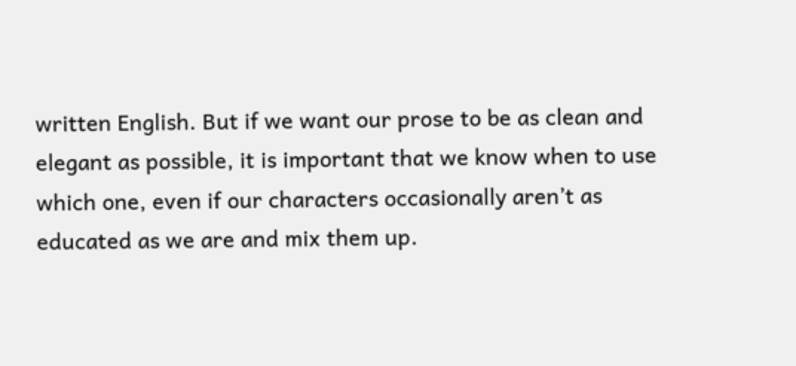written English. But if we want our prose to be as clean and elegant as possible, it is important that we know when to use which one, even if our characters occasionally aren’t as educated as we are and mix them up.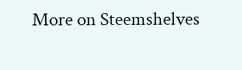More on Steemshelves